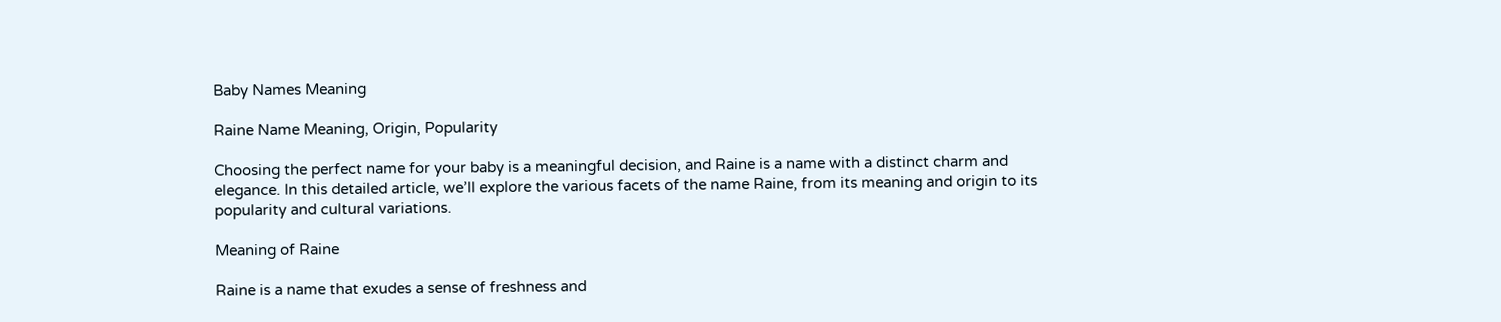Baby Names Meaning

Raine Name Meaning, Origin, Popularity

Choosing the perfect name for your baby is a meaningful decision, and Raine is a name with a distinct charm and elegance. In this detailed article, we’ll explore the various facets of the name Raine, from its meaning and origin to its popularity and cultural variations.

Meaning of Raine

Raine is a name that exudes a sense of freshness and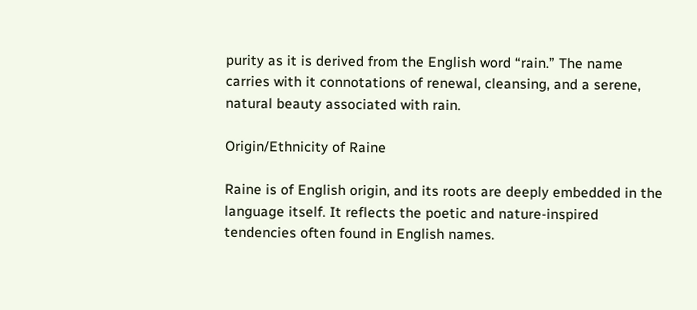purity as it is derived from the English word “rain.” The name carries with it connotations of renewal, cleansing, and a serene, natural beauty associated with rain.

Origin/Ethnicity of Raine

Raine is of English origin, and its roots are deeply embedded in the language itself. It reflects the poetic and nature-inspired tendencies often found in English names.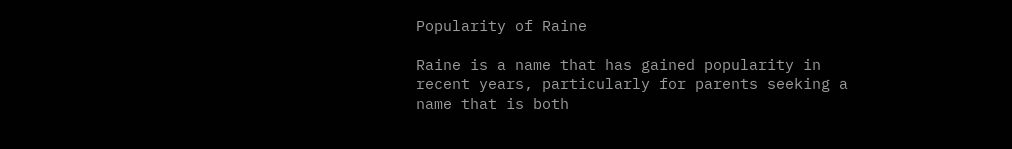Popularity of Raine

Raine is a name that has gained popularity in recent years, particularly for parents seeking a name that is both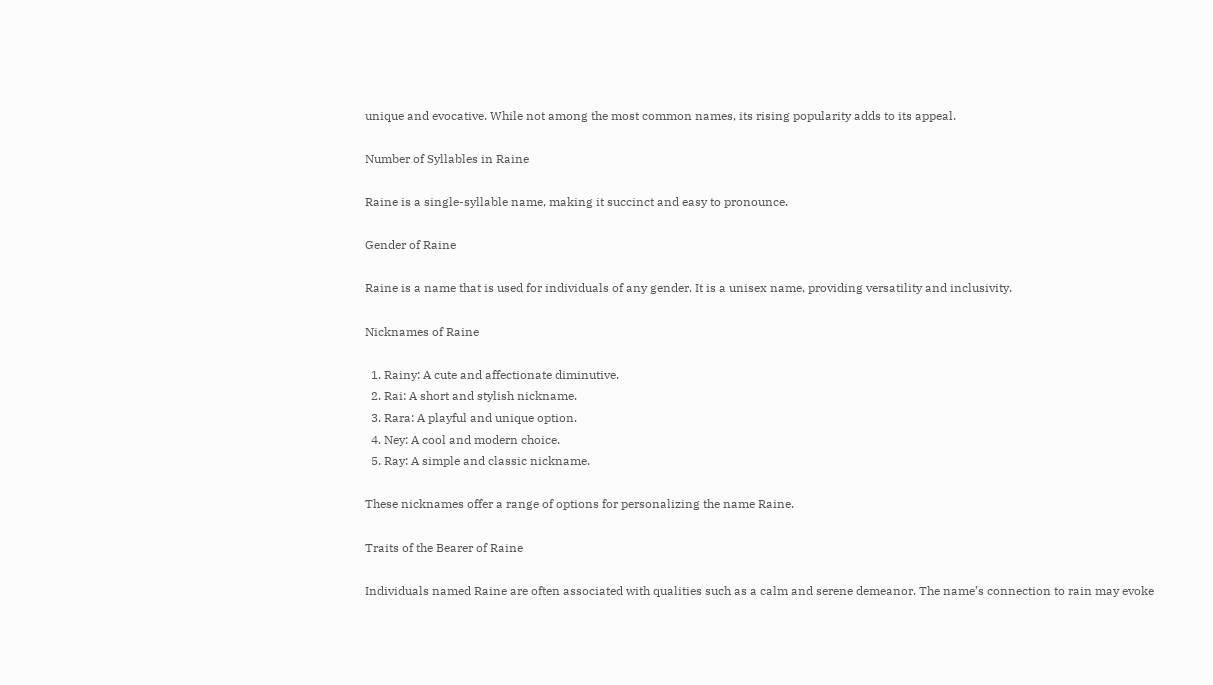unique and evocative. While not among the most common names, its rising popularity adds to its appeal.

Number of Syllables in Raine

Raine is a single-syllable name, making it succinct and easy to pronounce.

Gender of Raine

Raine is a name that is used for individuals of any gender. It is a unisex name, providing versatility and inclusivity.

Nicknames of Raine

  1. Rainy: A cute and affectionate diminutive.
  2. Rai: A short and stylish nickname.
  3. Rara: A playful and unique option.
  4. Ney: A cool and modern choice.
  5. Ray: A simple and classic nickname.

These nicknames offer a range of options for personalizing the name Raine.

Traits of the Bearer of Raine

Individuals named Raine are often associated with qualities such as a calm and serene demeanor. The name’s connection to rain may evoke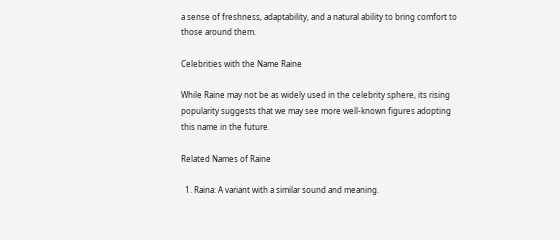a sense of freshness, adaptability, and a natural ability to bring comfort to those around them.

Celebrities with the Name Raine

While Raine may not be as widely used in the celebrity sphere, its rising popularity suggests that we may see more well-known figures adopting this name in the future.

Related Names of Raine

  1. Raina: A variant with a similar sound and meaning.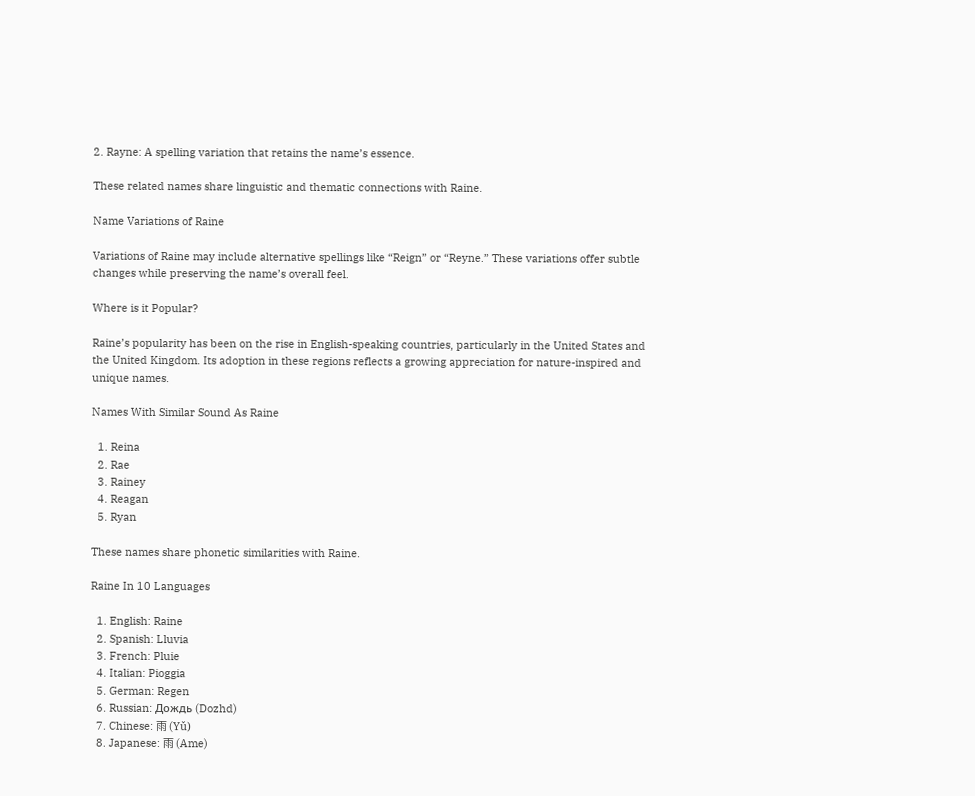2. Rayne: A spelling variation that retains the name’s essence.

These related names share linguistic and thematic connections with Raine.

Name Variations of Raine

Variations of Raine may include alternative spellings like “Reign” or “Reyne.” These variations offer subtle changes while preserving the name’s overall feel.

Where is it Popular?

Raine’s popularity has been on the rise in English-speaking countries, particularly in the United States and the United Kingdom. Its adoption in these regions reflects a growing appreciation for nature-inspired and unique names.

Names With Similar Sound As Raine

  1. Reina
  2. Rae
  3. Rainey
  4. Reagan
  5. Ryan

These names share phonetic similarities with Raine.

Raine In 10 Languages

  1. English: Raine
  2. Spanish: Lluvia
  3. French: Pluie
  4. Italian: Pioggia
  5. German: Regen
  6. Russian: Дождь (Dozhd)
  7. Chinese: 雨 (Yǔ)
  8. Japanese: 雨 (Ame)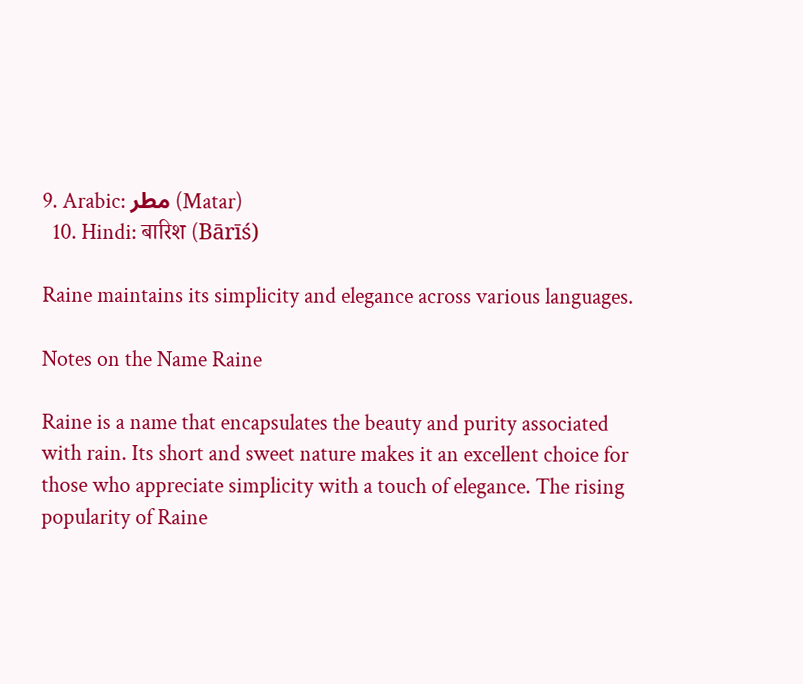9. Arabic: مطر (Matar)
  10. Hindi: बारिश (Bārīś)

Raine maintains its simplicity and elegance across various languages.

Notes on the Name Raine

Raine is a name that encapsulates the beauty and purity associated with rain. Its short and sweet nature makes it an excellent choice for those who appreciate simplicity with a touch of elegance. The rising popularity of Raine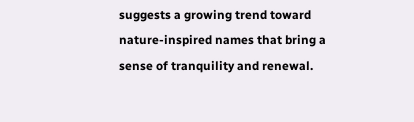suggests a growing trend toward nature-inspired names that bring a sense of tranquility and renewal.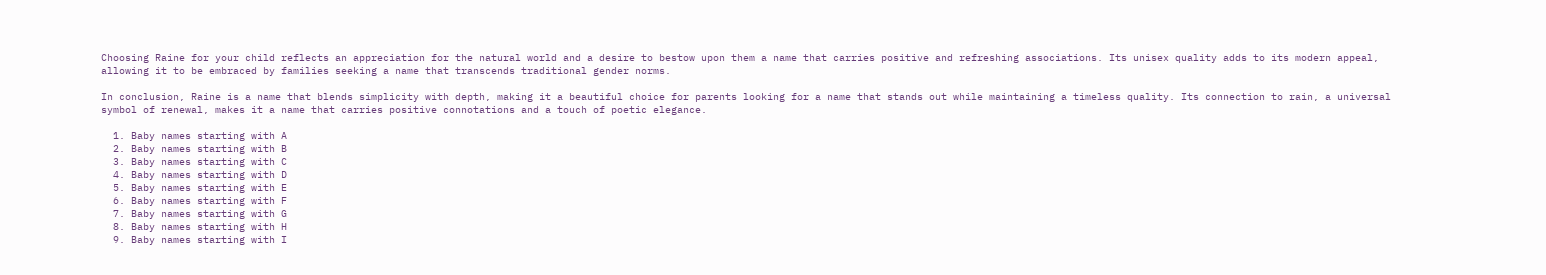Choosing Raine for your child reflects an appreciation for the natural world and a desire to bestow upon them a name that carries positive and refreshing associations. Its unisex quality adds to its modern appeal, allowing it to be embraced by families seeking a name that transcends traditional gender norms.

In conclusion, Raine is a name that blends simplicity with depth, making it a beautiful choice for parents looking for a name that stands out while maintaining a timeless quality. Its connection to rain, a universal symbol of renewal, makes it a name that carries positive connotations and a touch of poetic elegance.

  1. Baby names starting with A
  2. Baby names starting with B
  3. Baby names starting with C
  4. Baby names starting with D
  5. Baby names starting with E
  6. Baby names starting with F
  7. Baby names starting with G
  8. Baby names starting with H
  9. Baby names starting with I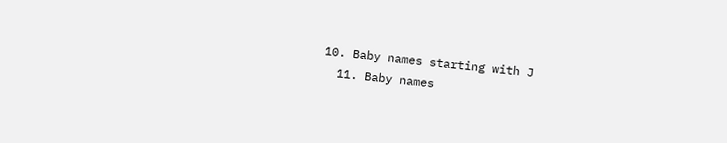10. Baby names starting with J
  11. Baby names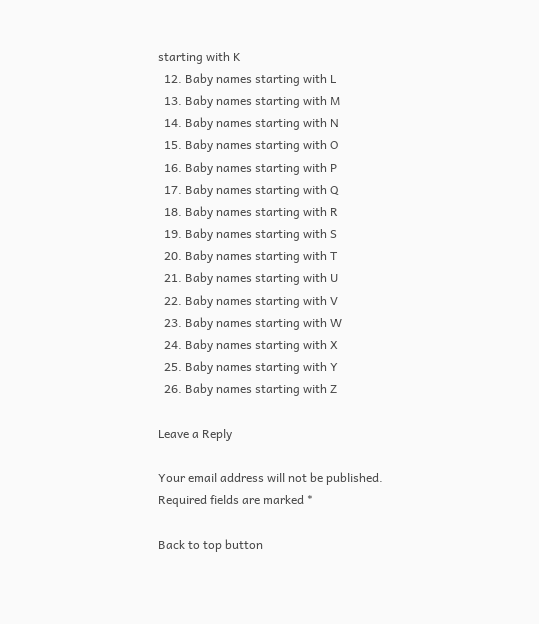starting with K
  12. Baby names starting with L
  13. Baby names starting with M
  14. Baby names starting with N
  15. Baby names starting with O
  16. Baby names starting with P
  17. Baby names starting with Q
  18. Baby names starting with R
  19. Baby names starting with S
  20. Baby names starting with T
  21. Baby names starting with U
  22. Baby names starting with V
  23. Baby names starting with W
  24. Baby names starting with X
  25. Baby names starting with Y
  26. Baby names starting with Z

Leave a Reply

Your email address will not be published. Required fields are marked *

Back to top button